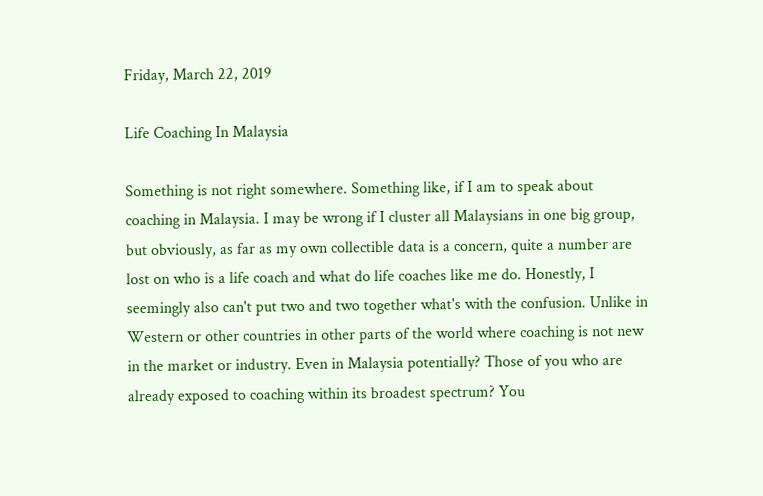Friday, March 22, 2019

Life Coaching In Malaysia

Something is not right somewhere. Something like, if I am to speak about coaching in Malaysia. I may be wrong if I cluster all Malaysians in one big group, but obviously, as far as my own collectible data is a concern, quite a number are lost on who is a life coach and what do life coaches like me do. Honestly, I seemingly also can't put two and two together what's with the confusion. Unlike in Western or other countries in other parts of the world where coaching is not new in the market or industry. Even in Malaysia potentially? Those of you who are already exposed to coaching within its broadest spectrum? You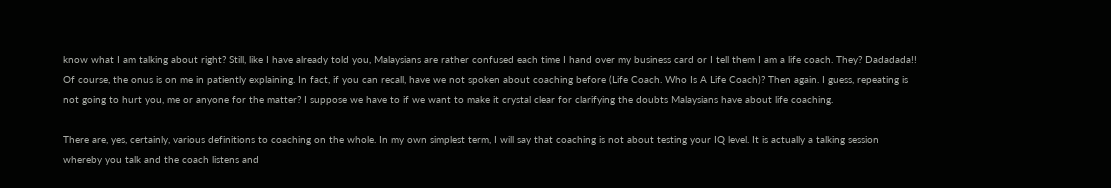know what I am talking about right? Still, like I have already told you, Malaysians are rather confused each time I hand over my business card or I tell them I am a life coach. They? Dadadada!! Of course, the onus is on me in patiently explaining. In fact, if you can recall, have we not spoken about coaching before (Life Coach. Who Is A Life Coach)? Then again. I guess, repeating is not going to hurt you, me or anyone for the matter? I suppose we have to if we want to make it crystal clear for clarifying the doubts Malaysians have about life coaching.

There are, yes, certainly, various definitions to coaching on the whole. In my own simplest term, I will say that coaching is not about testing your IQ level. It is actually a talking session whereby you talk and the coach listens and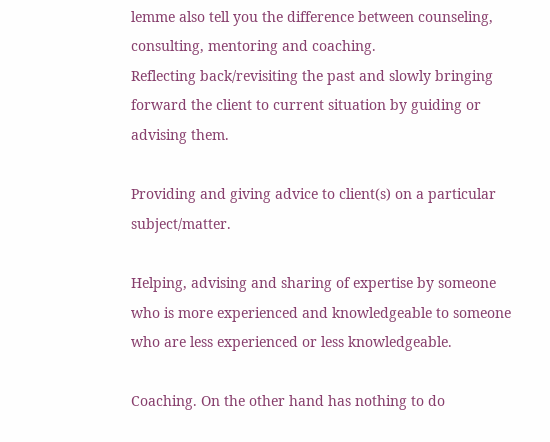lemme also tell you the difference between counseling, consulting, mentoring and coaching.
Reflecting back/revisiting the past and slowly bringing forward the client to current situation by guiding or advising them.

Providing and giving advice to client(s) on a particular subject/matter.

Helping, advising and sharing of expertise by someone who is more experienced and knowledgeable to someone who are less experienced or less knowledgeable.

Coaching. On the other hand has nothing to do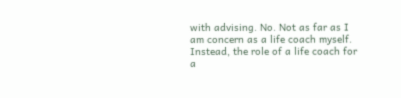with advising. No. Not as far as I am concern as a life coach myself. Instead, the role of a life coach for a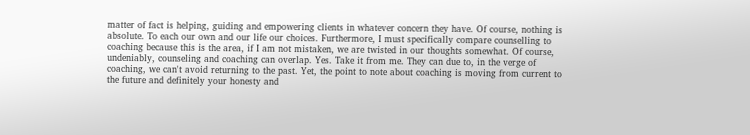matter of fact is helping, guiding and empowering clients in whatever concern they have. Of course, nothing is absolute. To each our own and our life our choices. Furthermore, I must specifically compare counselling to coaching because this is the area, if I am not mistaken, we are twisted in our thoughts somewhat. Of course, undeniably, counseling and coaching can overlap. Yes. Take it from me. They can due to, in the verge of coaching, we can't avoid returning to the past. Yet, the point to note about coaching is moving from current to the future and definitely your honesty and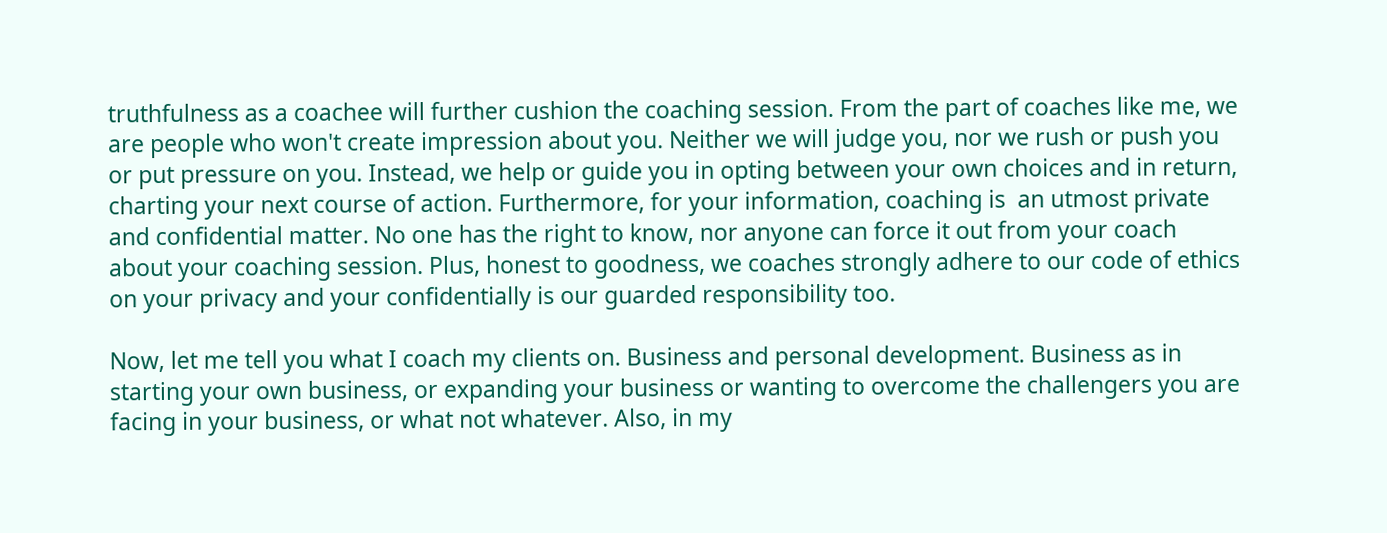truthfulness as a coachee will further cushion the coaching session. From the part of coaches like me, we are people who won't create impression about you. Neither we will judge you, nor we rush or push you or put pressure on you. Instead, we help or guide you in opting between your own choices and in return, charting your next course of action. Furthermore, for your information, coaching is  an utmost private and confidential matter. No one has the right to know, nor anyone can force it out from your coach about your coaching session. Plus, honest to goodness, we coaches strongly adhere to our code of ethics on your privacy and your confidentially is our guarded responsibility too.

Now, let me tell you what I coach my clients on. Business and personal development. Business as in starting your own business, or expanding your business or wanting to overcome the challengers you are facing in your business, or what not whatever. Also, in my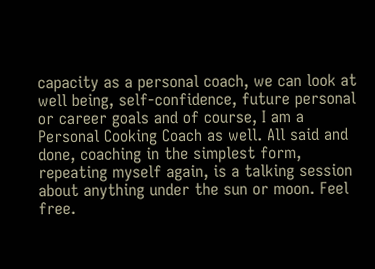capacity as a personal coach, we can look at well being, self-confidence, future personal or career goals and of course, I am a Personal Cooking Coach as well. All said and done, coaching in the simplest form, repeating myself again, is a talking session about anything under the sun or moon. Feel free.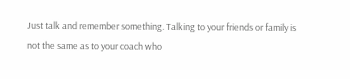Just talk and remember something. Talking to your friends or family is not the same as to your coach who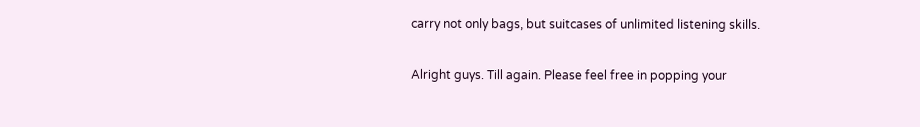carry not only bags, but suitcases of unlimited listening skills.

Alright guys. Till again. Please feel free in popping your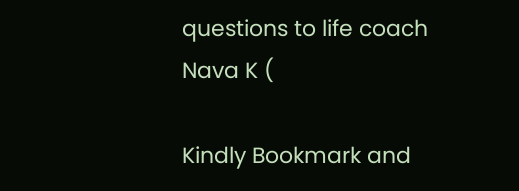questions to life coach Nava K (

Kindly Bookmark and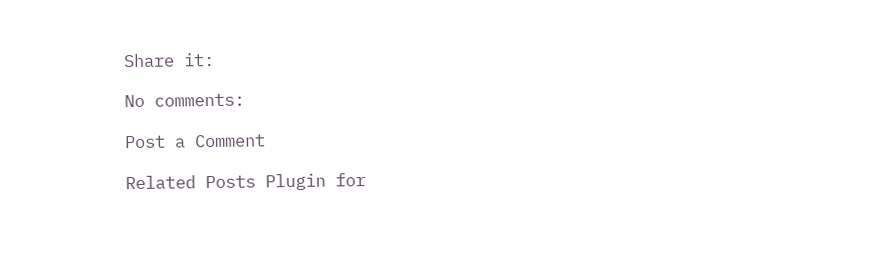Share it:

No comments:

Post a Comment

Related Posts Plugin for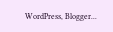WordPress, Blogger...